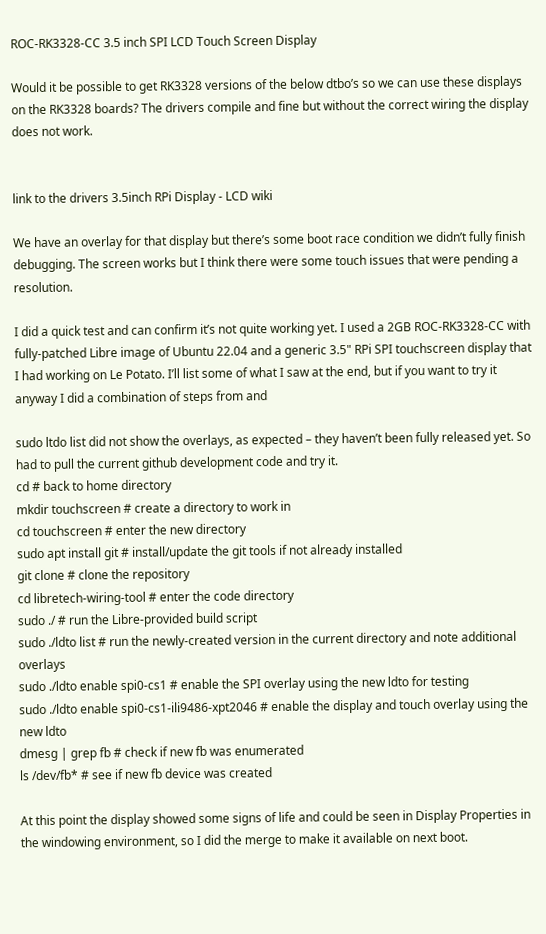ROC-RK3328-CC 3.5 inch SPI LCD Touch Screen Display

Would it be possible to get RK3328 versions of the below dtbo’s so we can use these displays on the RK3328 boards? The drivers compile and fine but without the correct wiring the display does not work.


link to the drivers 3.5inch RPi Display - LCD wiki

We have an overlay for that display but there’s some boot race condition we didn’t fully finish debugging. The screen works but I think there were some touch issues that were pending a resolution.

I did a quick test and can confirm it’s not quite working yet. I used a 2GB ROC-RK3328-CC with fully-patched Libre image of Ubuntu 22.04 and a generic 3.5" RPi SPI touchscreen display that I had working on Le Potato. I’ll list some of what I saw at the end, but if you want to try it anyway I did a combination of steps from and

sudo ltdo list did not show the overlays, as expected – they haven’t been fully released yet. So had to pull the current github development code and try it.
cd # back to home directory
mkdir touchscreen # create a directory to work in
cd touchscreen # enter the new directory
sudo apt install git # install/update the git tools if not already installed
git clone # clone the repository
cd libretech-wiring-tool # enter the code directory
sudo ./ # run the Libre-provided build script
sudo ./ldto list # run the newly-created version in the current directory and note additional overlays
sudo ./ldto enable spi0-cs1 # enable the SPI overlay using the new ldto for testing
sudo ./ldto enable spi0-cs1-ili9486-xpt2046 # enable the display and touch overlay using the new ldto
dmesg | grep fb # check if new fb was enumerated
ls /dev/fb* # see if new fb device was created

At this point the display showed some signs of life and could be seen in Display Properties in the windowing environment, so I did the merge to make it available on next boot.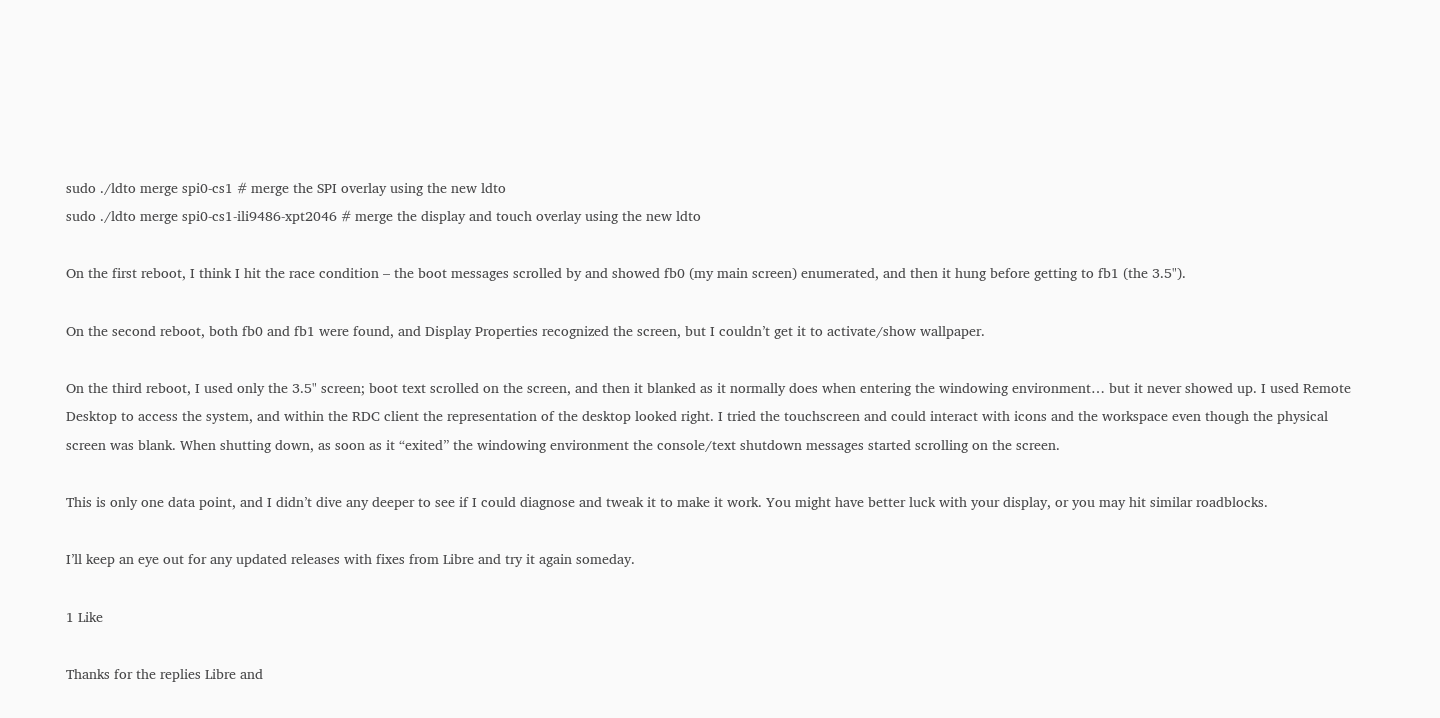sudo ./ldto merge spi0-cs1 # merge the SPI overlay using the new ldto
sudo ./ldto merge spi0-cs1-ili9486-xpt2046 # merge the display and touch overlay using the new ldto

On the first reboot, I think I hit the race condition – the boot messages scrolled by and showed fb0 (my main screen) enumerated, and then it hung before getting to fb1 (the 3.5").

On the second reboot, both fb0 and fb1 were found, and Display Properties recognized the screen, but I couldn’t get it to activate/show wallpaper.

On the third reboot, I used only the 3.5" screen; boot text scrolled on the screen, and then it blanked as it normally does when entering the windowing environment… but it never showed up. I used Remote Desktop to access the system, and within the RDC client the representation of the desktop looked right. I tried the touchscreen and could interact with icons and the workspace even though the physical screen was blank. When shutting down, as soon as it “exited” the windowing environment the console/text shutdown messages started scrolling on the screen.

This is only one data point, and I didn’t dive any deeper to see if I could diagnose and tweak it to make it work. You might have better luck with your display, or you may hit similar roadblocks.

I’ll keep an eye out for any updated releases with fixes from Libre and try it again someday.

1 Like

Thanks for the replies Libre and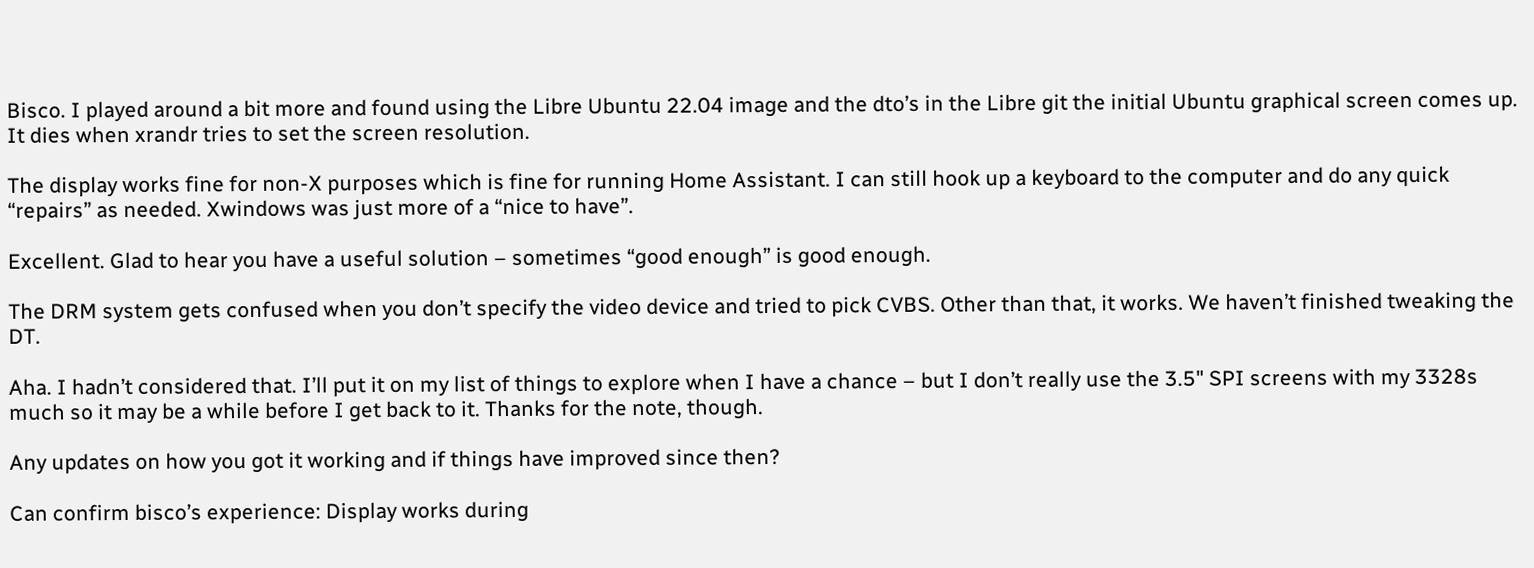Bisco. I played around a bit more and found using the Libre Ubuntu 22.04 image and the dto’s in the Libre git the initial Ubuntu graphical screen comes up. It dies when xrandr tries to set the screen resolution.

The display works fine for non-X purposes which is fine for running Home Assistant. I can still hook up a keyboard to the computer and do any quick “repairs” as needed. Xwindows was just more of a “nice to have”.

Excellent. Glad to hear you have a useful solution – sometimes “good enough” is good enough.

The DRM system gets confused when you don’t specify the video device and tried to pick CVBS. Other than that, it works. We haven’t finished tweaking the DT.

Aha. I hadn’t considered that. I’ll put it on my list of things to explore when I have a chance – but I don’t really use the 3.5" SPI screens with my 3328s much so it may be a while before I get back to it. Thanks for the note, though.

Any updates on how you got it working and if things have improved since then?

Can confirm bisco’s experience: Display works during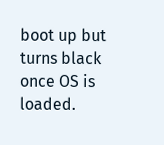boot up but turns black once OS is loaded.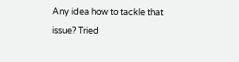Any idea how to tackle that issue? Tried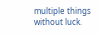multiple things without luck.